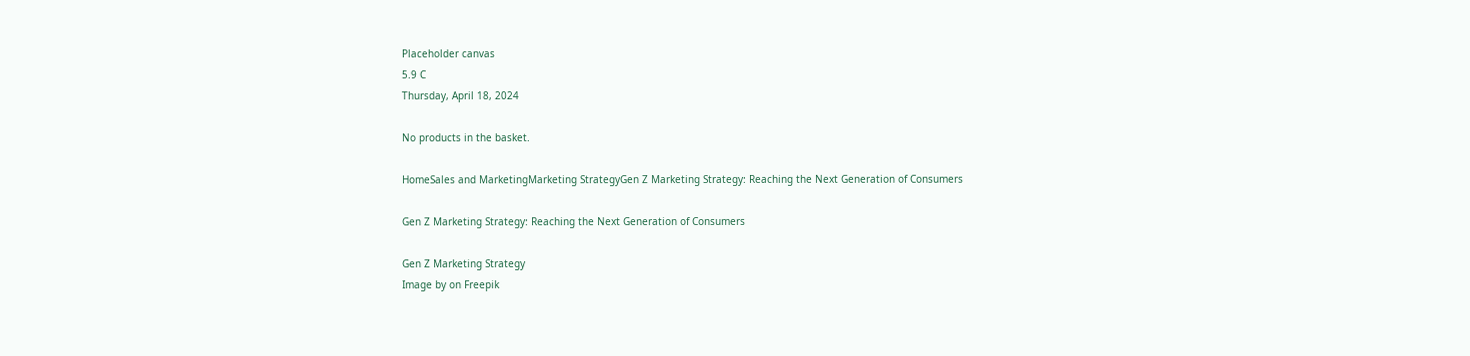Placeholder canvas
5.9 C
Thursday, April 18, 2024

No products in the basket.

HomeSales and MarketingMarketing StrategyGen Z Marketing Strategy: Reaching the Next Generation of Consumers

Gen Z Marketing Strategy: Reaching the Next Generation of Consumers

Gen Z Marketing Strategy
Image by on Freepik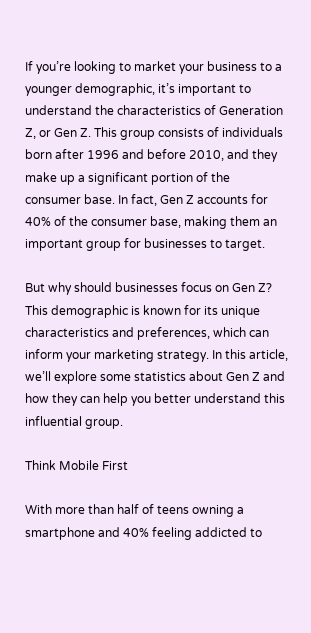If you’re looking to market your business to a younger demographic, it’s important to understand the characteristics of Generation Z, or Gen Z. This group consists of individuals born after 1996 and before 2010, and they make up a significant portion of the consumer base. In fact, Gen Z accounts for 40% of the consumer base, making them an important group for businesses to target.

But why should businesses focus on Gen Z? This demographic is known for its unique characteristics and preferences, which can inform your marketing strategy. In this article, we’ll explore some statistics about Gen Z and how they can help you better understand this influential group.

Think Mobile First

With more than half of teens owning a smartphone and 40% feeling addicted to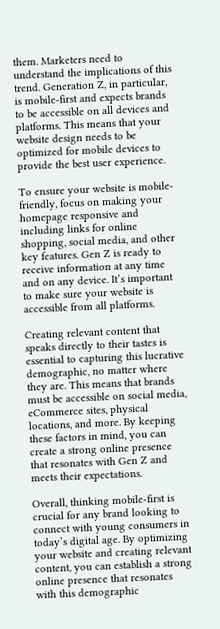them. Marketers need to understand the implications of this trend. Generation Z, in particular, is mobile-first and expects brands to be accessible on all devices and platforms. This means that your website design needs to be optimized for mobile devices to provide the best user experience.

To ensure your website is mobile-friendly, focus on making your homepage responsive and including links for online shopping, social media, and other key features. Gen Z is ready to receive information at any time and on any device. It’s important to make sure your website is accessible from all platforms.

Creating relevant content that speaks directly to their tastes is essential to capturing this lucrative demographic, no matter where they are. This means that brands must be accessible on social media, eCommerce sites, physical locations, and more. By keeping these factors in mind, you can create a strong online presence that resonates with Gen Z and meets their expectations.

Overall, thinking mobile-first is crucial for any brand looking to connect with young consumers in today’s digital age. By optimizing your website and creating relevant content, you can establish a strong online presence that resonates with this demographic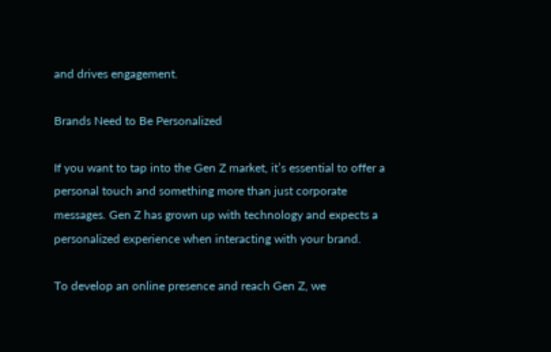and drives engagement.

Brands Need to Be Personalized

If you want to tap into the Gen Z market, it’s essential to offer a personal touch and something more than just corporate messages. Gen Z has grown up with technology and expects a personalized experience when interacting with your brand.

To develop an online presence and reach Gen Z, we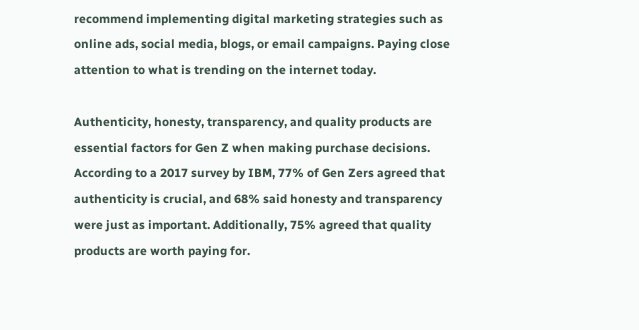recommend implementing digital marketing strategies such as online ads, social media, blogs, or email campaigns. Paying close attention to what is trending on the internet today.

Authenticity, honesty, transparency, and quality products are essential factors for Gen Z when making purchase decisions. According to a 2017 survey by IBM, 77% of Gen Zers agreed that authenticity is crucial, and 68% said honesty and transparency were just as important. Additionally, 75% agreed that quality products are worth paying for.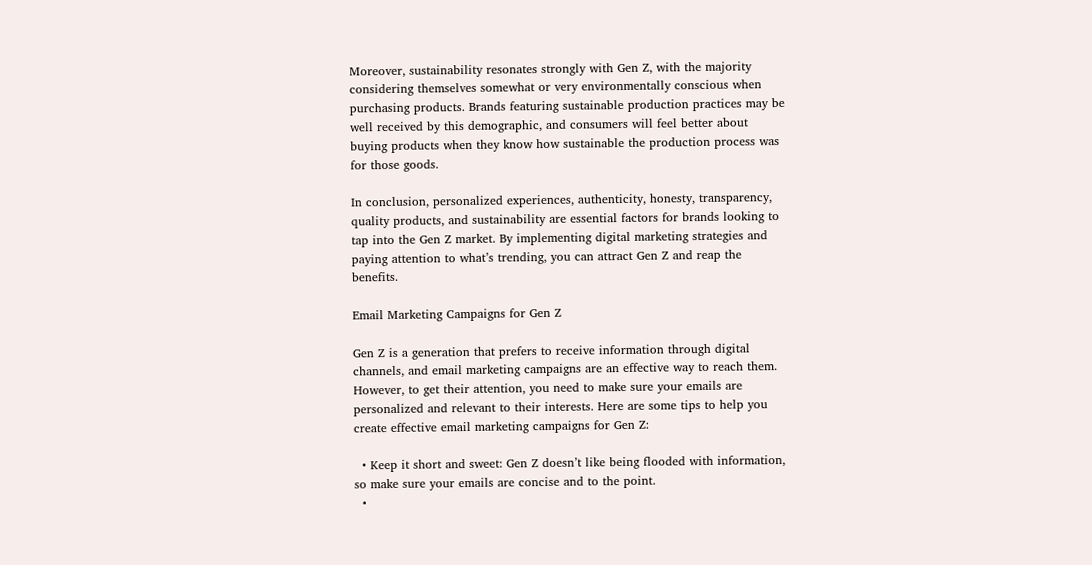Moreover, sustainability resonates strongly with Gen Z, with the majority considering themselves somewhat or very environmentally conscious when purchasing products. Brands featuring sustainable production practices may be well received by this demographic, and consumers will feel better about buying products when they know how sustainable the production process was for those goods.

In conclusion, personalized experiences, authenticity, honesty, transparency, quality products, and sustainability are essential factors for brands looking to tap into the Gen Z market. By implementing digital marketing strategies and paying attention to what’s trending, you can attract Gen Z and reap the benefits.

Email Marketing Campaigns for Gen Z

Gen Z is a generation that prefers to receive information through digital channels, and email marketing campaigns are an effective way to reach them. However, to get their attention, you need to make sure your emails are personalized and relevant to their interests. Here are some tips to help you create effective email marketing campaigns for Gen Z:

  • Keep it short and sweet: Gen Z doesn’t like being flooded with information, so make sure your emails are concise and to the point.
  •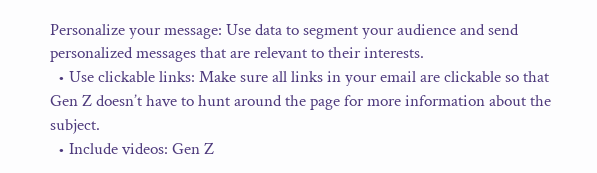Personalize your message: Use data to segment your audience and send personalized messages that are relevant to their interests.
  • Use clickable links: Make sure all links in your email are clickable so that Gen Z doesn’t have to hunt around the page for more information about the subject.
  • Include videos: Gen Z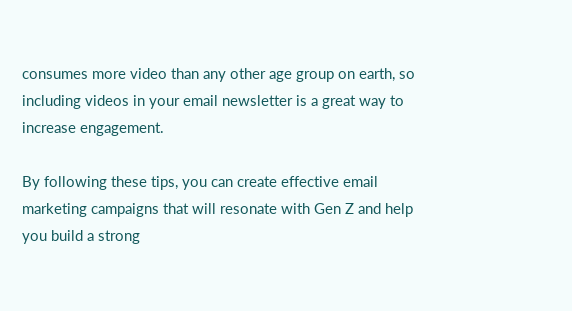consumes more video than any other age group on earth, so including videos in your email newsletter is a great way to increase engagement.

By following these tips, you can create effective email marketing campaigns that will resonate with Gen Z and help you build a strong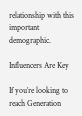relationship with this important demographic.

Influencers Are Key

If you’re looking to reach Generation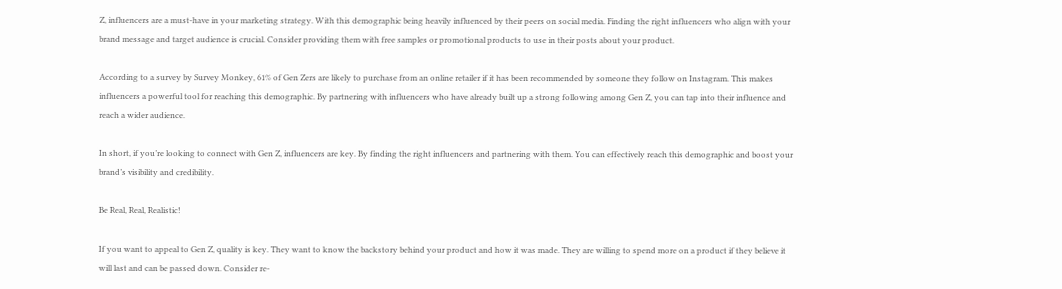Z, influencers are a must-have in your marketing strategy. With this demographic being heavily influenced by their peers on social media. Finding the right influencers who align with your brand message and target audience is crucial. Consider providing them with free samples or promotional products to use in their posts about your product.

According to a survey by Survey Monkey, 61% of Gen Zers are likely to purchase from an online retailer if it has been recommended by someone they follow on Instagram. This makes influencers a powerful tool for reaching this demographic. By partnering with influencers who have already built up a strong following among Gen Z, you can tap into their influence and reach a wider audience.

In short, if you’re looking to connect with Gen Z, influencers are key. By finding the right influencers and partnering with them. You can effectively reach this demographic and boost your brand’s visibility and credibility.

Be Real, Real, Realistic!

If you want to appeal to Gen Z, quality is key. They want to know the backstory behind your product and how it was made. They are willing to spend more on a product if they believe it will last and can be passed down. Consider re-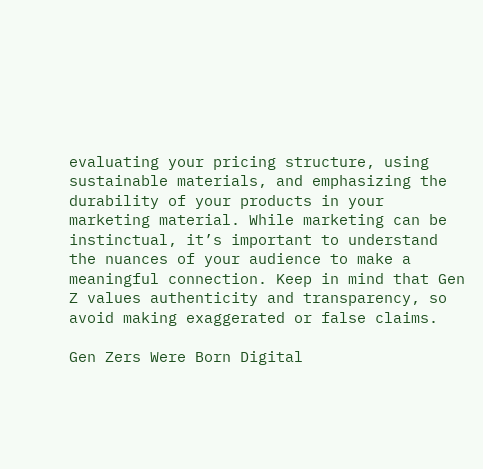evaluating your pricing structure, using sustainable materials, and emphasizing the durability of your products in your marketing material. While marketing can be instinctual, it’s important to understand the nuances of your audience to make a meaningful connection. Keep in mind that Gen Z values authenticity and transparency, so avoid making exaggerated or false claims.

Gen Zers Were Born Digital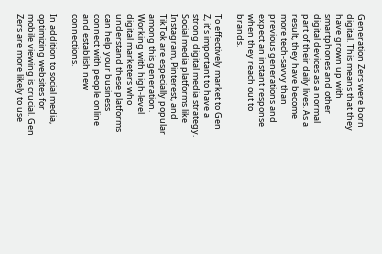Generation Zers were born digital. This means that they have grown up with smartphones and other digital devices as a normal part of their daily lives. As a result, they have become more tech-savvy than previous generations and expect an instant response when they reach out to brands.

To effectively market to Gen Z, it’s important to have a strong digital media strategy. Social media platforms like Instagram, Pinterest, and TikTok are especially popular among this generation. Working with high-level digital marketers who understand these platforms can help your business connect with people online and establish new connections.

In addition to social media, optimizing websites for mobile viewing is crucial. Gen Zers are more likely to use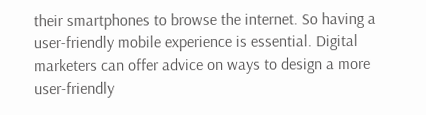their smartphones to browse the internet. So having a user-friendly mobile experience is essential. Digital marketers can offer advice on ways to design a more user-friendly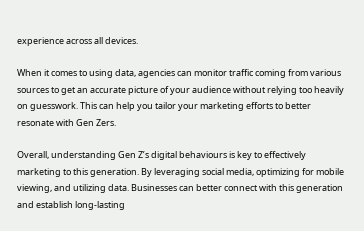experience across all devices.

When it comes to using data, agencies can monitor traffic coming from various sources to get an accurate picture of your audience without relying too heavily on guesswork. This can help you tailor your marketing efforts to better resonate with Gen Zers.

Overall, understanding Gen Z’s digital behaviours is key to effectively marketing to this generation. By leveraging social media, optimizing for mobile viewing, and utilizing data. Businesses can better connect with this generation and establish long-lasting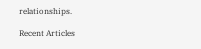relationships.

Recent Articles